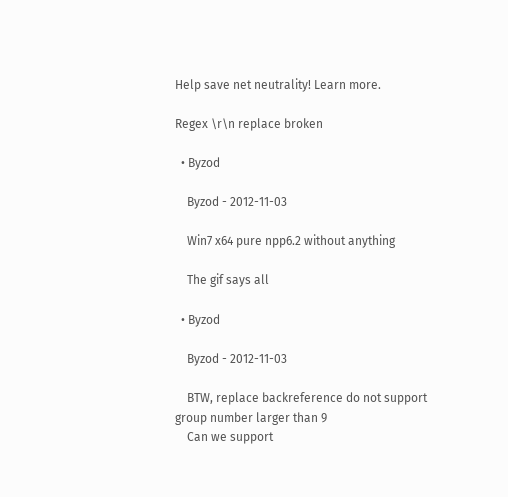Help save net neutrality! Learn more.

Regex \r\n replace broken

  • Byzod

    Byzod - 2012-11-03

    Win7 x64 pure npp6.2 without anything

    The gif says all

  • Byzod

    Byzod - 2012-11-03

    BTW, replace backreference do not support group number larger than 9
    Can we support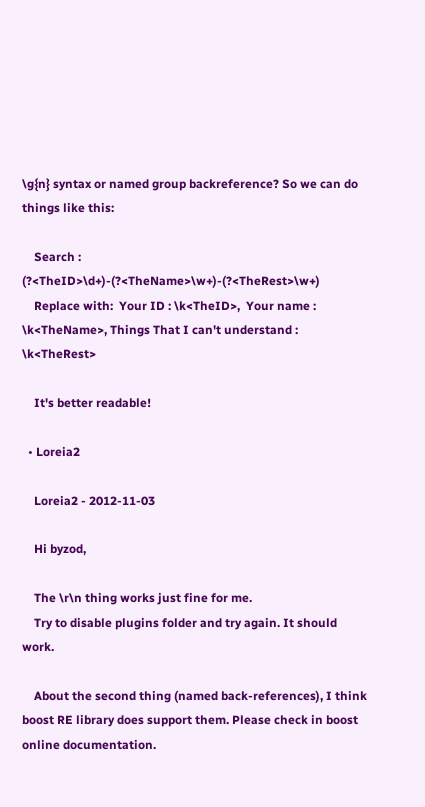\g{n} syntax or named group backreference? So we can do things like this:

    Search : (?<TheID>\d+)-(?<TheName>\w+)-(?<TheRest>\w+)
    Replace with:  Your ID : \k<TheID>,  Your name : \k<TheName>, Things That I can't understand : \k<TheRest>

    It's better readable!

  • Loreia2

    Loreia2 - 2012-11-03

    Hi byzod,

    The \r\n thing works just fine for me.
    Try to disable plugins folder and try again. It should work.

    About the second thing (named back-references), I think boost RE library does support them. Please check in boost online documentation.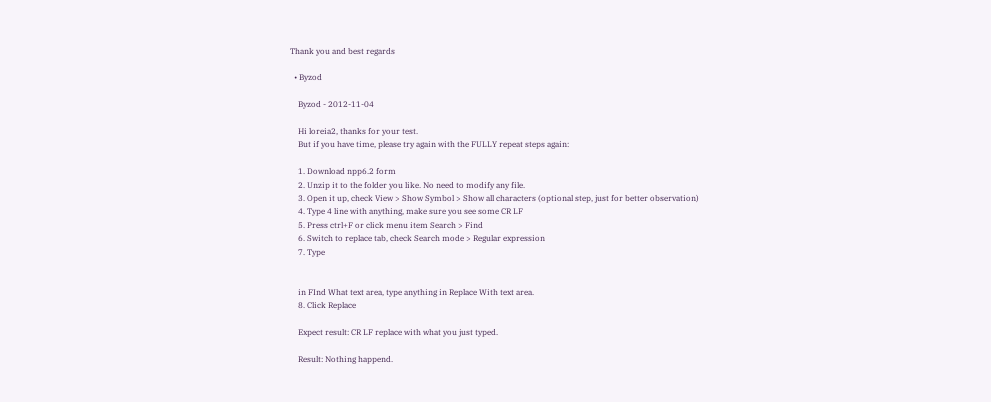Thank you and best regards

  • Byzod

    Byzod - 2012-11-04

    Hi loreia2, thanks for your test.
    But if you have time, please try again with the FULLY repeat steps again:

    1. Download npp6.2 form
    2. Unzip it to the folder you like. No need to modify any file.
    3. Open it up, check View > Show Symbol > Show all characters (optional step, just for better observation)
    4. Type 4 line with anything, make sure you see some CR LF
    5. Press ctrl+F or click menu item Search > Find
    6. Switch to replace tab, check Search mode > Regular expression
    7. Type


    in FInd What text area, type anything in Replace With text area.
    8. Click Replace

    Expect result: CR LF replace with what you just typed.

    Result: Nothing happend.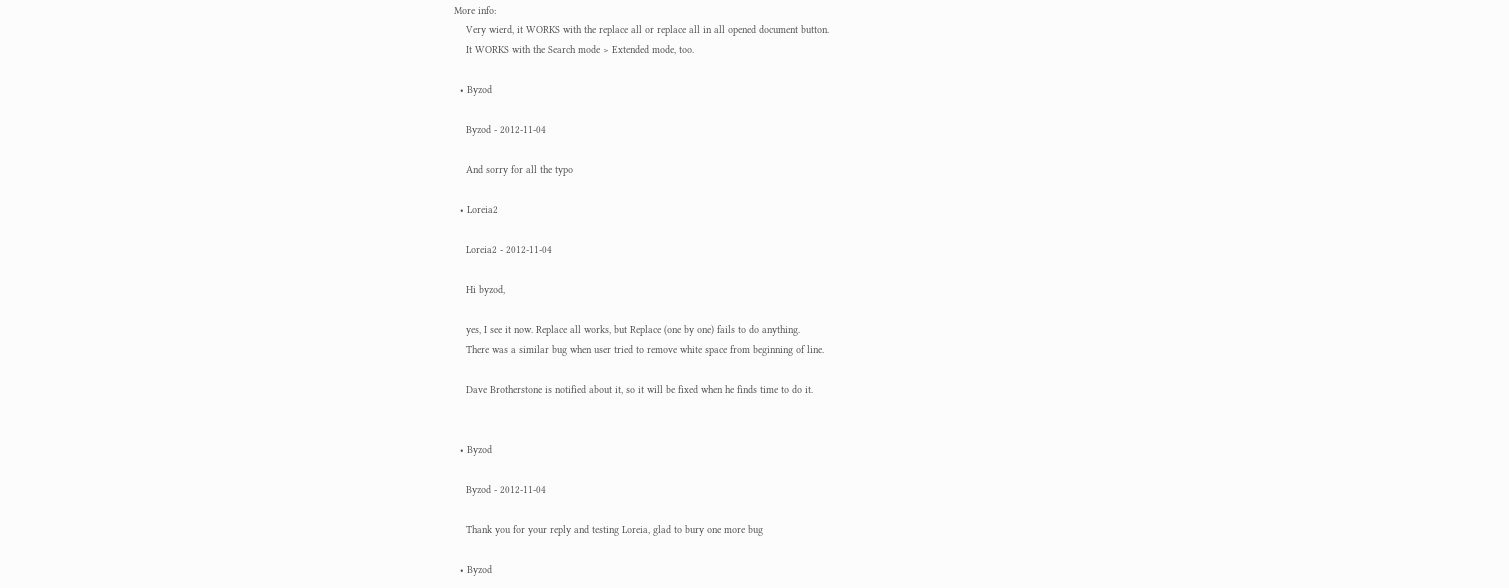More info:
    Very wierd, it WORKS with the replace all or replace all in all opened document button.
    It WORKS with the Search mode > Extended mode, too.

  • Byzod

    Byzod - 2012-11-04

    And sorry for all the typo

  • Loreia2

    Loreia2 - 2012-11-04

    Hi byzod,

    yes, I see it now. Replace all works, but Replace (one by one) fails to do anything.
    There was a similar bug when user tried to remove white space from beginning of line.

    Dave Brotherstone is notified about it, so it will be fixed when he finds time to do it.


  • Byzod

    Byzod - 2012-11-04

    Thank you for your reply and testing Loreia, glad to bury one more bug

  • Byzod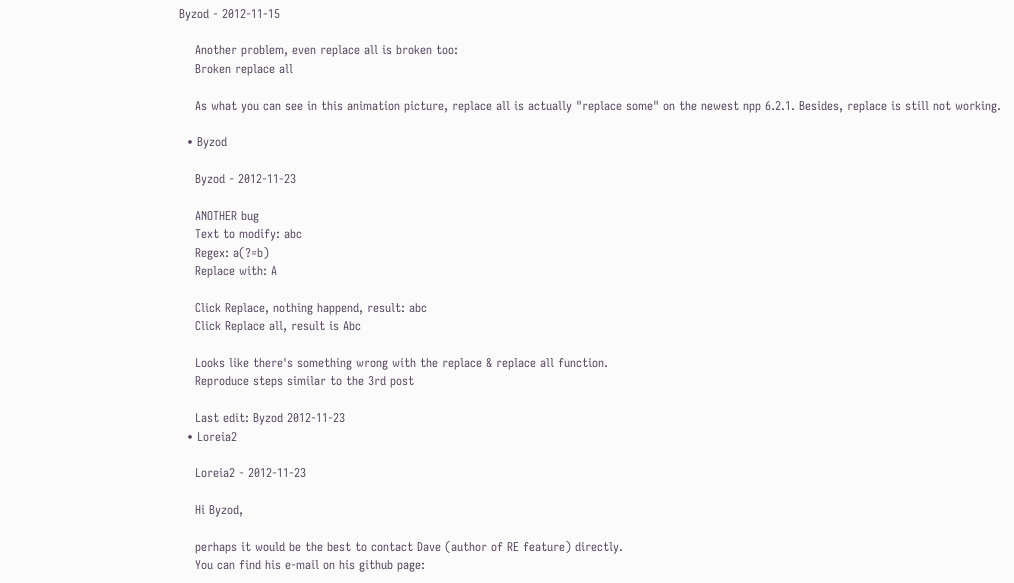Byzod - 2012-11-15

    Another problem, even replace all is broken too:
    Broken replace all

    As what you can see in this animation picture, replace all is actually "replace some" on the newest npp 6.2.1. Besides, replace is still not working.

  • Byzod

    Byzod - 2012-11-23

    ANOTHER bug
    Text to modify: abc
    Regex: a(?=b)
    Replace with: A

    Click Replace, nothing happend, result: abc
    Click Replace all, result is Abc

    Looks like there's something wrong with the replace & replace all function.
    Reproduce steps similar to the 3rd post

    Last edit: Byzod 2012-11-23
  • Loreia2

    Loreia2 - 2012-11-23

    Hi Byzod,

    perhaps it would be the best to contact Dave (author of RE feature) directly.
    You can find his e-mail on his github page: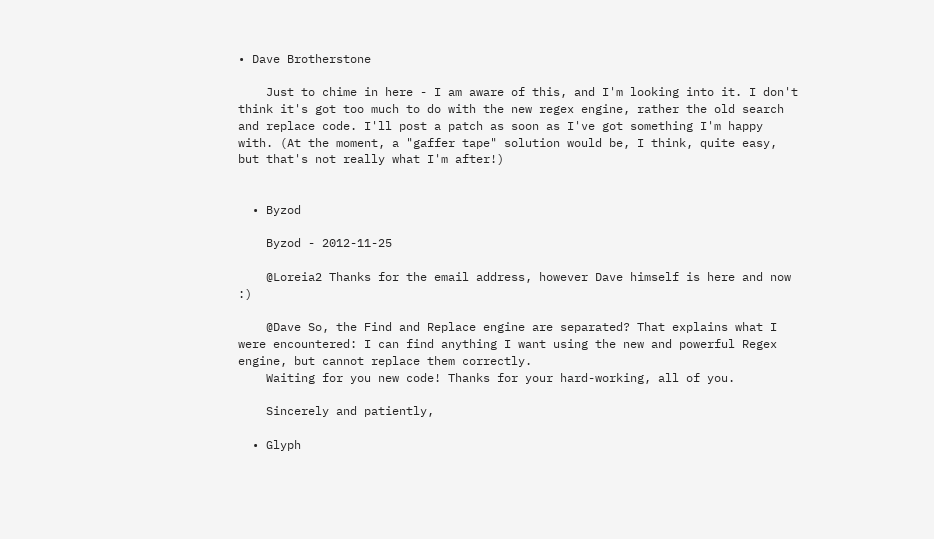• Dave Brotherstone

    Just to chime in here - I am aware of this, and I'm looking into it. I don't think it's got too much to do with the new regex engine, rather the old search and replace code. I'll post a patch as soon as I've got something I'm happy with. (At the moment, a "gaffer tape" solution would be, I think, quite easy, but that's not really what I'm after!)


  • Byzod

    Byzod - 2012-11-25

    @Loreia2 Thanks for the email address, however Dave himself is here and now :)

    @Dave So, the Find and Replace engine are separated? That explains what I were encountered: I can find anything I want using the new and powerful Regex engine, but cannot replace them correctly.
    Waiting for you new code! Thanks for your hard-working, all of you.

    Sincerely and patiently,

  • Glyph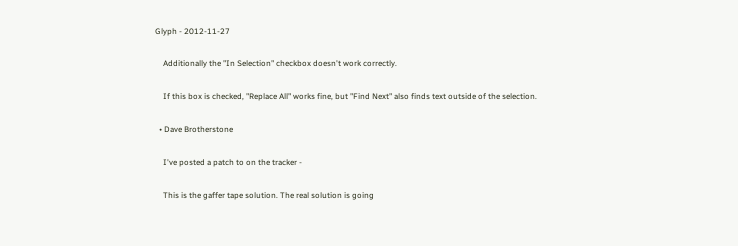Glyph - 2012-11-27

    Additionally the "In Selection" checkbox doesn't work correctly.

    If this box is checked, "Replace All" works fine, but "Find Next" also finds text outside of the selection.

  • Dave Brotherstone

    I've posted a patch to on the tracker -

    This is the gaffer tape solution. The real solution is going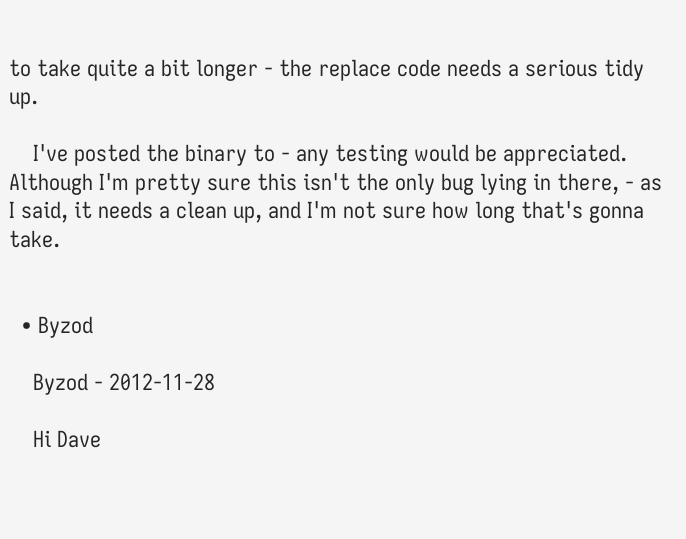to take quite a bit longer - the replace code needs a serious tidy up.

    I've posted the binary to - any testing would be appreciated. Although I'm pretty sure this isn't the only bug lying in there, - as I said, it needs a clean up, and I'm not sure how long that's gonna take.


  • Byzod

    Byzod - 2012-11-28

    Hi Dave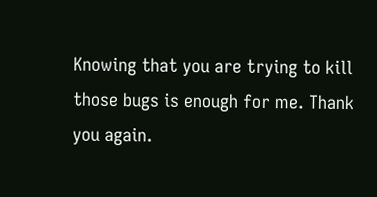Knowing that you are trying to kill those bugs is enough for me. Thank you again.